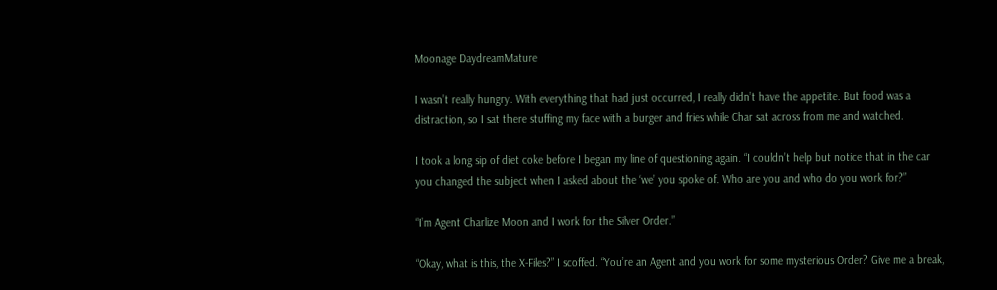Moonage DaydreamMature

I wasn’t really hungry. With everything that had just occurred, I really didn’t have the appetite. But food was a distraction, so I sat there stuffing my face with a burger and fries while Char sat across from me and watched.

I took a long sip of diet coke before I began my line of questioning again. “I couldn’t help but notice that in the car you changed the subject when I asked about the ‘we’ you spoke of. Who are you and who do you work for?”

“I’m Agent Charlize Moon and I work for the Silver Order.”

“Okay, what is this, the X-Files?” I scoffed. “You’re an Agent and you work for some mysterious Order? Give me a break,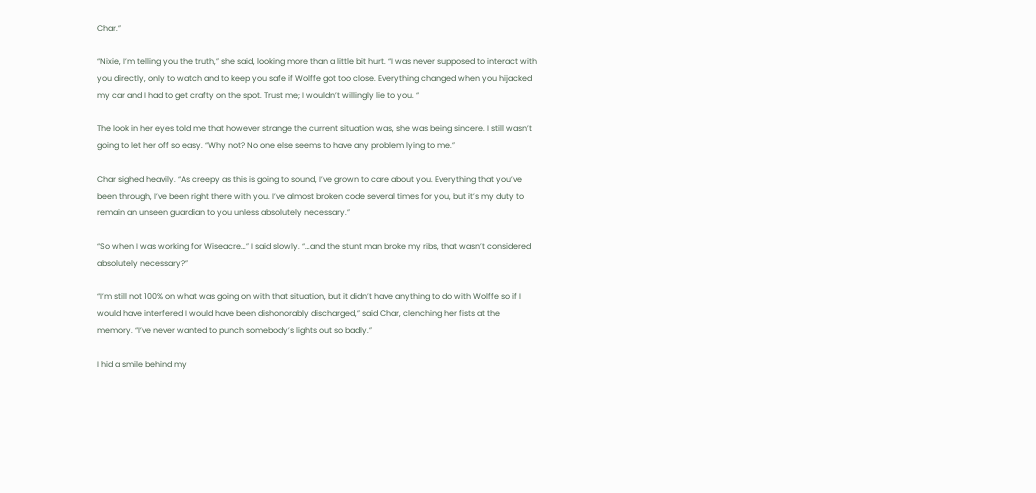Char.”

“Nixie, I’m telling you the truth,” she said, looking more than a little bit hurt. “I was never supposed to interact with you directly, only to watch and to keep you safe if Wolffe got too close. Everything changed when you hijacked my car and I had to get crafty on the spot. Trust me; I wouldn’t willingly lie to you. “

The look in her eyes told me that however strange the current situation was, she was being sincere. I still wasn’t going to let her off so easy. “Why not? No one else seems to have any problem lying to me.”

Char sighed heavily. “As creepy as this is going to sound, I’ve grown to care about you. Everything that you’ve been through, I’ve been right there with you. I’ve almost broken code several times for you, but it’s my duty to remain an unseen guardian to you unless absolutely necessary.”

“So when I was working for Wiseacre…” I said slowly. “…and the stunt man broke my ribs, that wasn’t considered absolutely necessary?”

“I’m still not 100% on what was going on with that situation, but it didn’t have anything to do with Wolffe so if I would have interfered I would have been dishonorably discharged,” said Char, clenching her fists at the memory. “I’ve never wanted to punch somebody’s lights out so badly.”

I hid a smile behind my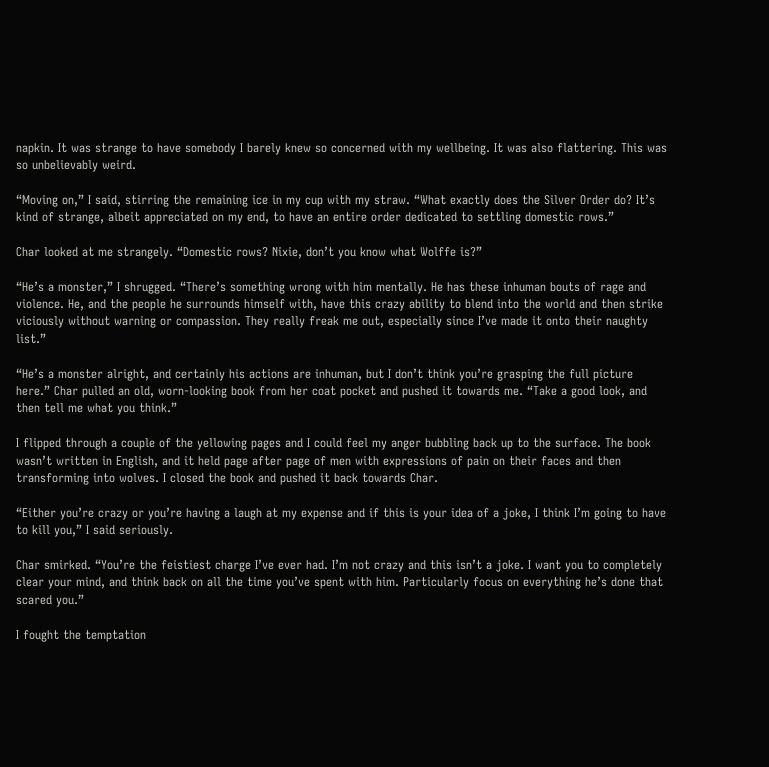napkin. It was strange to have somebody I barely knew so concerned with my wellbeing. It was also flattering. This was so unbelievably weird.

“Moving on,” I said, stirring the remaining ice in my cup with my straw. “What exactly does the Silver Order do? It’s kind of strange, albeit appreciated on my end, to have an entire order dedicated to settling domestic rows.”

Char looked at me strangely. “Domestic rows? Nixie, don’t you know what Wolffe is?”

“He’s a monster,” I shrugged. “There’s something wrong with him mentally. He has these inhuman bouts of rage and violence. He, and the people he surrounds himself with, have this crazy ability to blend into the world and then strike viciously without warning or compassion. They really freak me out, especially since I’ve made it onto their naughty list.”

“He’s a monster alright, and certainly his actions are inhuman, but I don’t think you’re grasping the full picture here.” Char pulled an old, worn-looking book from her coat pocket and pushed it towards me. “Take a good look, and then tell me what you think.”

I flipped through a couple of the yellowing pages and I could feel my anger bubbling back up to the surface. The book wasn’t written in English, and it held page after page of men with expressions of pain on their faces and then transforming into wolves. I closed the book and pushed it back towards Char.

“Either you’re crazy or you’re having a laugh at my expense and if this is your idea of a joke, I think I’m going to have to kill you,” I said seriously.

Char smirked. “You’re the feistiest charge I’ve ever had. I’m not crazy and this isn’t a joke. I want you to completely clear your mind, and think back on all the time you’ve spent with him. Particularly focus on everything he’s done that scared you.”

I fought the temptation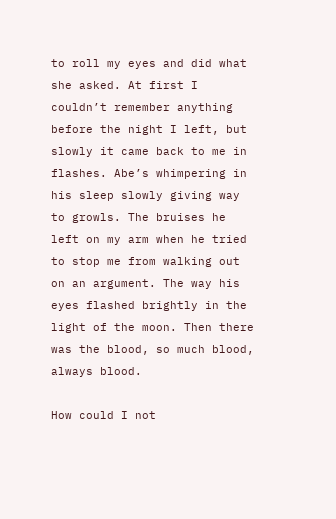to roll my eyes and did what she asked. At first I couldn’t remember anything before the night I left, but slowly it came back to me in flashes. Abe’s whimpering in his sleep slowly giving way to growls. The bruises he left on my arm when he tried to stop me from walking out on an argument. The way his eyes flashed brightly in the light of the moon. Then there was the blood, so much blood, always blood.

How could I not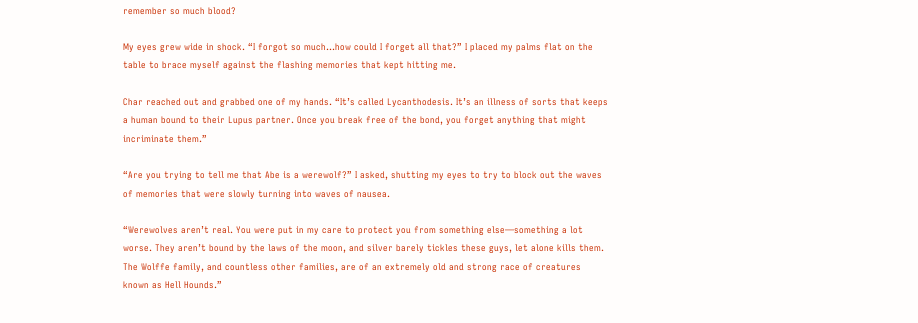remember so much blood?

My eyes grew wide in shock. “I forgot so much…how could I forget all that?” I placed my palms flat on the table to brace myself against the flashing memories that kept hitting me.

Char reached out and grabbed one of my hands. “It’s called Lycanthodesis. It’s an illness of sorts that keeps a human bound to their Lupus partner. Once you break free of the bond, you forget anything that might incriminate them.”

“Are you trying to tell me that Abe is a werewolf?” I asked, shutting my eyes to try to block out the waves of memories that were slowly turning into waves of nausea.

“Werewolves aren’t real. You were put in my care to protect you from something else—something a lot worse. They aren’t bound by the laws of the moon, and silver barely tickles these guys, let alone kills them. The Wolffe family, and countless other families, are of an extremely old and strong race of creatures known as Hell Hounds.”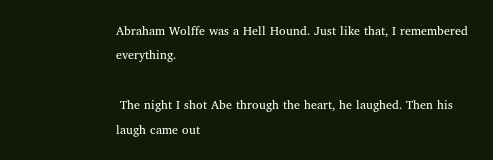Abraham Wolffe was a Hell Hound. Just like that, I remembered everything.

 The night I shot Abe through the heart, he laughed. Then his laugh came out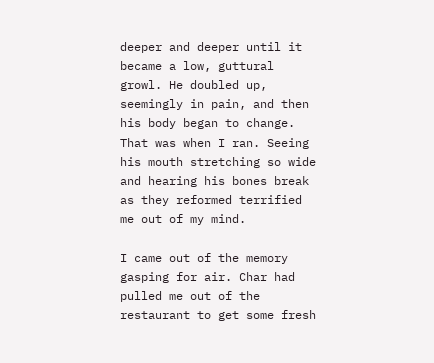deeper and deeper until it became a low, guttural growl. He doubled up, seemingly in pain, and then his body began to change. That was when I ran. Seeing his mouth stretching so wide and hearing his bones break as they reformed terrified me out of my mind.

I came out of the memory gasping for air. Char had pulled me out of the restaurant to get some fresh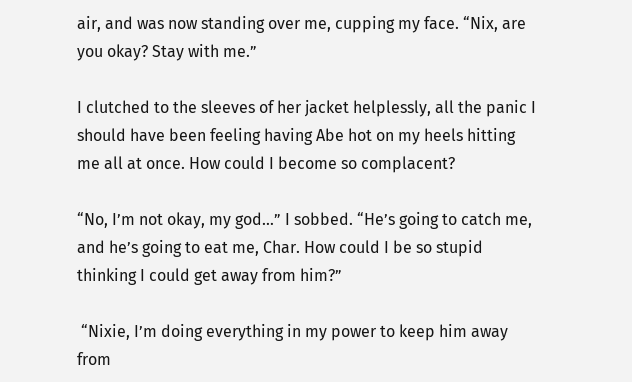air, and was now standing over me, cupping my face. “Nix, are you okay? Stay with me.”

I clutched to the sleeves of her jacket helplessly, all the panic I should have been feeling having Abe hot on my heels hitting me all at once. How could I become so complacent?

“No, I’m not okay, my god…” I sobbed. “He’s going to catch me, and he’s going to eat me, Char. How could I be so stupid thinking I could get away from him?”

 “Nixie, I’m doing everything in my power to keep him away from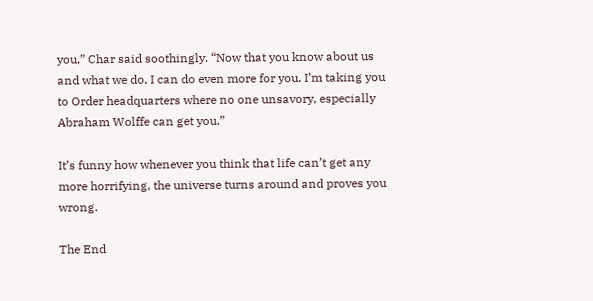you,” Char said soothingly. “Now that you know about us and what we do, I can do even more for you. I’m taking you to Order headquarters where no one unsavory, especially Abraham Wolffe can get you.”

It’s funny how whenever you think that life can’t get any more horrifying, the universe turns around and proves you wrong.

The End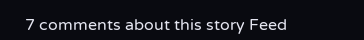7 comments about this story Feed